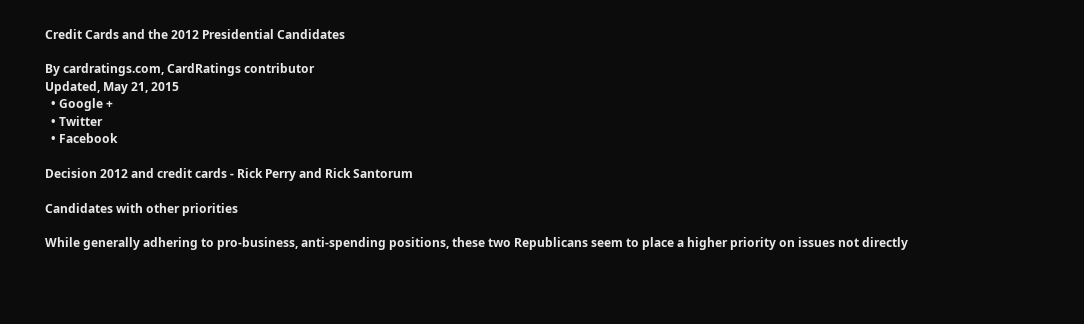Credit Cards and the 2012 Presidential Candidates

By cardratings.com, CardRatings contributor
Updated, May 21, 2015
  • Google +
  • Twitter
  • Facebook

Decision 2012 and credit cards - Rick Perry and Rick Santorum

Candidates with other priorities

While generally adhering to pro-business, anti-spending positions, these two Republicans seem to place a higher priority on issues not directly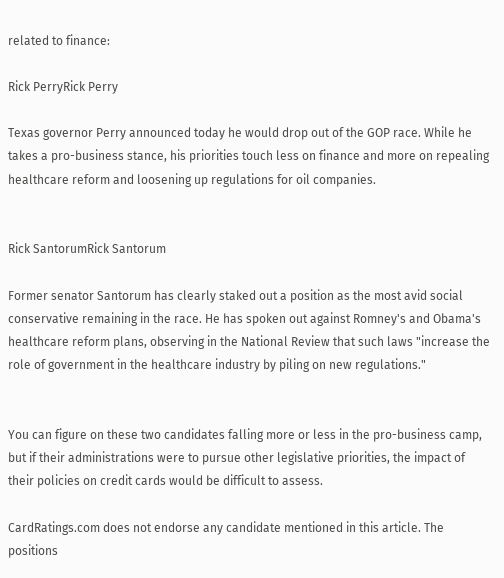related to finance:

Rick PerryRick Perry

Texas governor Perry announced today he would drop out of the GOP race. While he takes a pro-business stance, his priorities touch less on finance and more on repealing healthcare reform and loosening up regulations for oil companies.


Rick SantorumRick Santorum

Former senator Santorum has clearly staked out a position as the most avid social conservative remaining in the race. He has spoken out against Romney's and Obama's healthcare reform plans, observing in the National Review that such laws "increase the role of government in the healthcare industry by piling on new regulations."


You can figure on these two candidates falling more or less in the pro-business camp, but if their administrations were to pursue other legislative priorities, the impact of their policies on credit cards would be difficult to assess.

CardRatings.com does not endorse any candidate mentioned in this article. The positions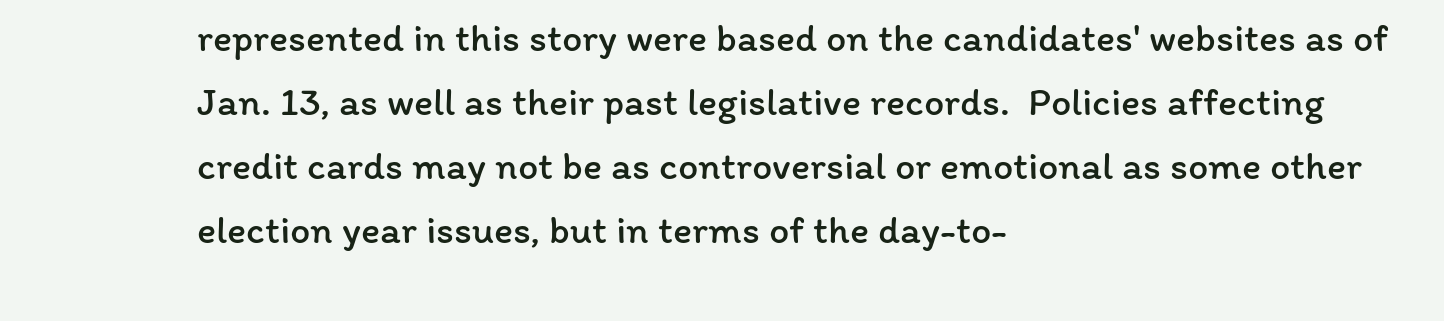represented in this story were based on the candidates' websites as of Jan. 13, as well as their past legislative records.  Policies affecting credit cards may not be as controversial or emotional as some other election year issues, but in terms of the day-to-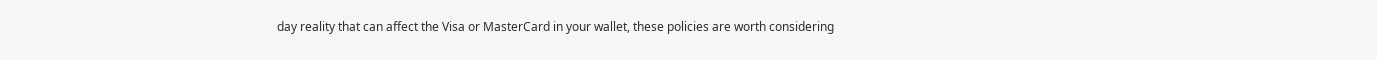day reality that can affect the Visa or MasterCard in your wallet, these policies are worth considering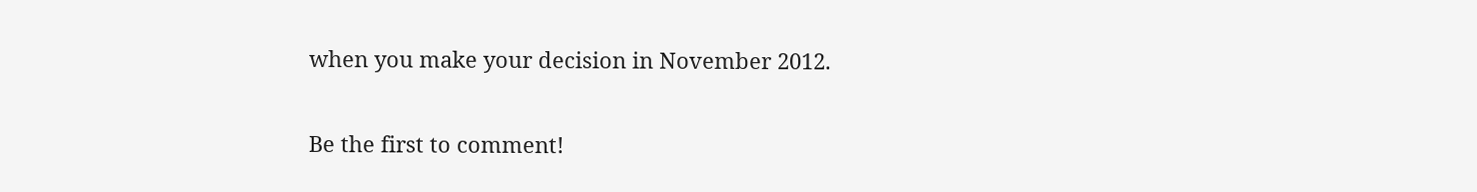when you make your decision in November 2012.


Be the first to comment!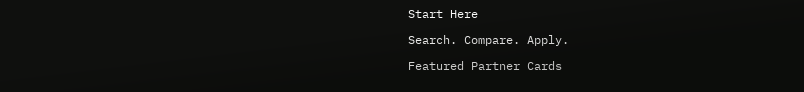Start Here

Search. Compare. Apply.

Featured Partner Cards